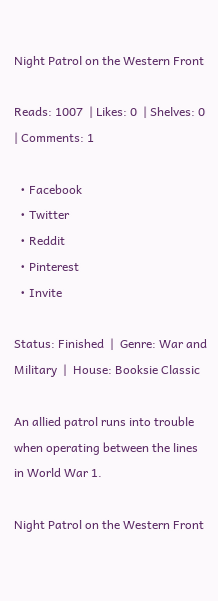Night Patrol on the Western Front

Reads: 1007  | Likes: 0  | Shelves: 0  | Comments: 1

  • Facebook
  • Twitter
  • Reddit
  • Pinterest
  • Invite

Status: Finished  |  Genre: War and Military  |  House: Booksie Classic

An allied patrol runs into trouble when operating between the lines in World War 1.

Night Patrol on the Western Front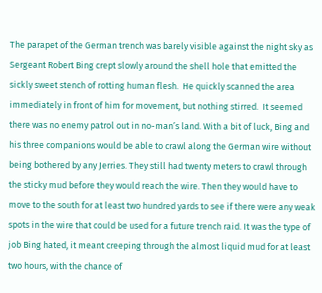The parapet of the German trench was barely visible against the night sky as Sergeant Robert Bing crept slowly around the shell hole that emitted the sickly sweet stench of rotting human flesh.  He quickly scanned the area immediately in front of him for movement, but nothing stirred.  It seemed there was no enemy patrol out in no-man’s land. With a bit of luck, Bing and his three companions would be able to crawl along the German wire without being bothered by any Jerries. They still had twenty meters to crawl through the sticky mud before they would reach the wire. Then they would have to move to the south for at least two hundred yards to see if there were any weak spots in the wire that could be used for a future trench raid. It was the type of job Bing hated, it meant creeping through the almost liquid mud for at least two hours, with the chance of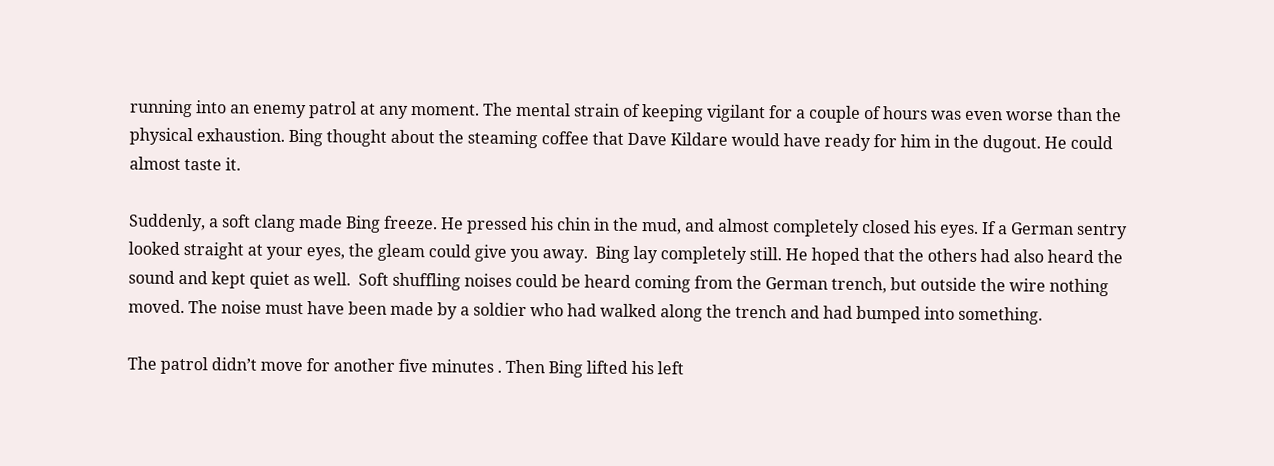running into an enemy patrol at any moment. The mental strain of keeping vigilant for a couple of hours was even worse than the physical exhaustion. Bing thought about the steaming coffee that Dave Kildare would have ready for him in the dugout. He could almost taste it.

Suddenly, a soft clang made Bing freeze. He pressed his chin in the mud, and almost completely closed his eyes. If a German sentry looked straight at your eyes, the gleam could give you away.  Bing lay completely still. He hoped that the others had also heard the sound and kept quiet as well.  Soft shuffling noises could be heard coming from the German trench, but outside the wire nothing moved. The noise must have been made by a soldier who had walked along the trench and had bumped into something.

The patrol didn’t move for another five minutes . Then Bing lifted his left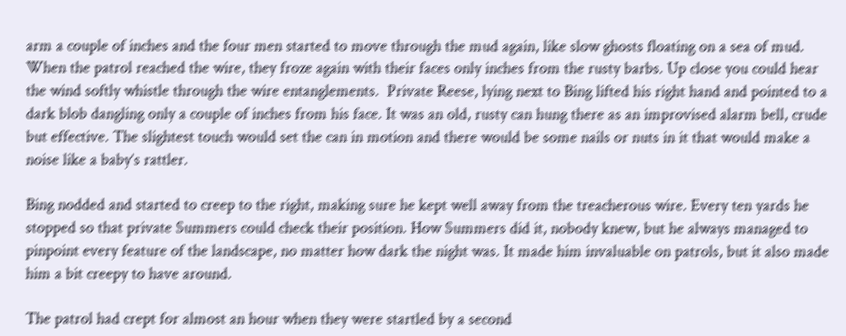arm a couple of inches and the four men started to move through the mud again, like slow ghosts floating on a sea of mud.  When the patrol reached the wire, they froze again with their faces only inches from the rusty barbs. Up close you could hear the wind softly whistle through the wire entanglements.  Private Reese, lying next to Bing lifted his right hand and pointed to a dark blob dangling only a couple of inches from his face. It was an old, rusty can hung there as an improvised alarm bell, crude but effective. The slightest touch would set the can in motion and there would be some nails or nuts in it that would make a noise like a baby’s rattler.

Bing nodded and started to creep to the right, making sure he kept well away from the treacherous wire. Every ten yards he stopped so that private Summers could check their position. How Summers did it, nobody knew, but he always managed to pinpoint every feature of the landscape, no matter how dark the night was. It made him invaluable on patrols, but it also made him a bit creepy to have around.

The patrol had crept for almost an hour when they were startled by a second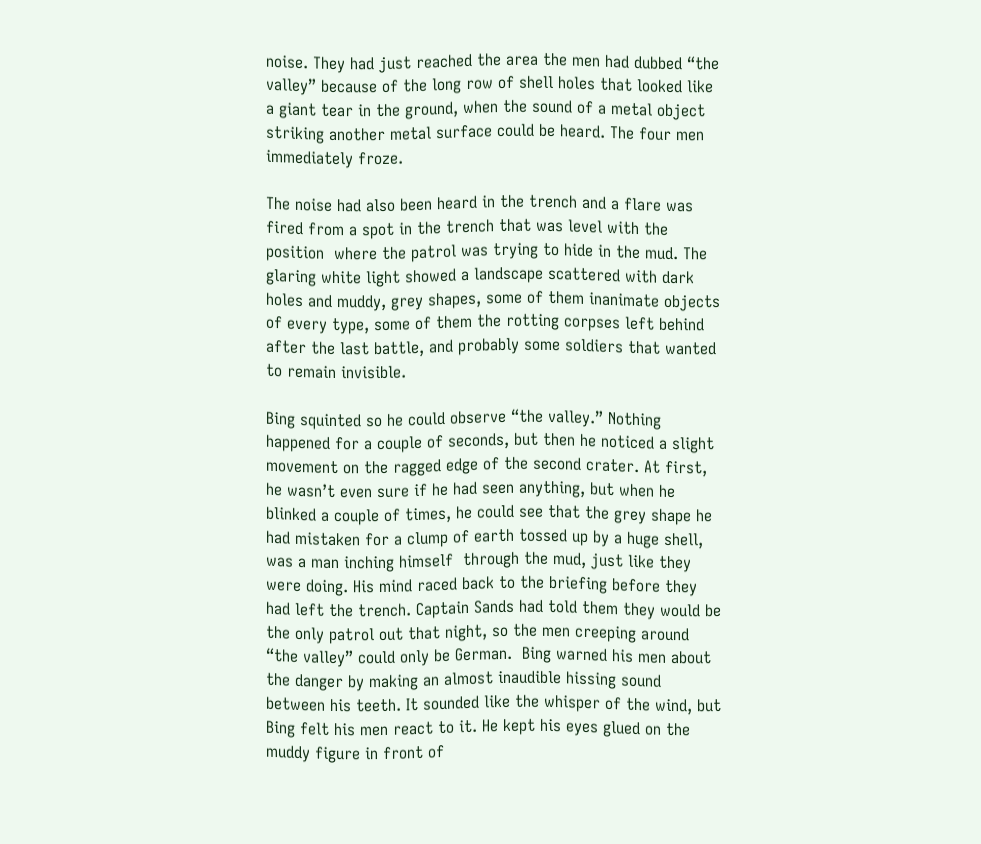noise. They had just reached the area the men had dubbed “the valley” because of the long row of shell holes that looked like a giant tear in the ground, when the sound of a metal object striking another metal surface could be heard. The four men immediately froze.

The noise had also been heard in the trench and a flare was fired from a spot in the trench that was level with the position  where the patrol was trying to hide in the mud. The glaring white light showed a landscape scattered with dark holes and muddy, grey shapes, some of them inanimate objects of every type, some of them the rotting corpses left behind after the last battle, and probably some soldiers that wanted to remain invisible.

Bing squinted so he could observe “the valley.” Nothing happened for a couple of seconds, but then he noticed a slight movement on the ragged edge of the second crater. At first, he wasn’t even sure if he had seen anything, but when he blinked a couple of times, he could see that the grey shape he had mistaken for a clump of earth tossed up by a huge shell,  was a man inching himself  through the mud, just like they were doing. His mind raced back to the briefing before they had left the trench. Captain Sands had told them they would be the only patrol out that night, so the men creeping around “the valley” could only be German.  Bing warned his men about the danger by making an almost inaudible hissing sound between his teeth. It sounded like the whisper of the wind, but Bing felt his men react to it. He kept his eyes glued on the muddy figure in front of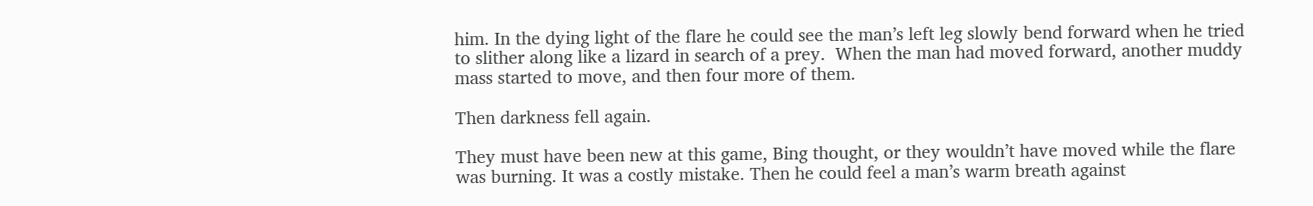him. In the dying light of the flare he could see the man’s left leg slowly bend forward when he tried to slither along like a lizard in search of a prey.  When the man had moved forward, another muddy mass started to move, and then four more of them.

Then darkness fell again.

They must have been new at this game, Bing thought, or they wouldn’t have moved while the flare was burning. It was a costly mistake. Then he could feel a man’s warm breath against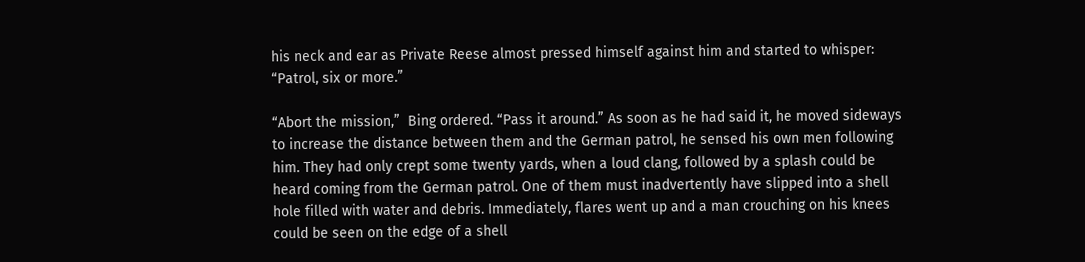his neck and ear as Private Reese almost pressed himself against him and started to whisper: “Patrol, six or more.”

“Abort the mission,”  Bing ordered. “Pass it around.” As soon as he had said it, he moved sideways to increase the distance between them and the German patrol, he sensed his own men following him. They had only crept some twenty yards, when a loud clang, followed by a splash could be heard coming from the German patrol. One of them must inadvertently have slipped into a shell hole filled with water and debris. Immediately, flares went up and a man crouching on his knees could be seen on the edge of a shell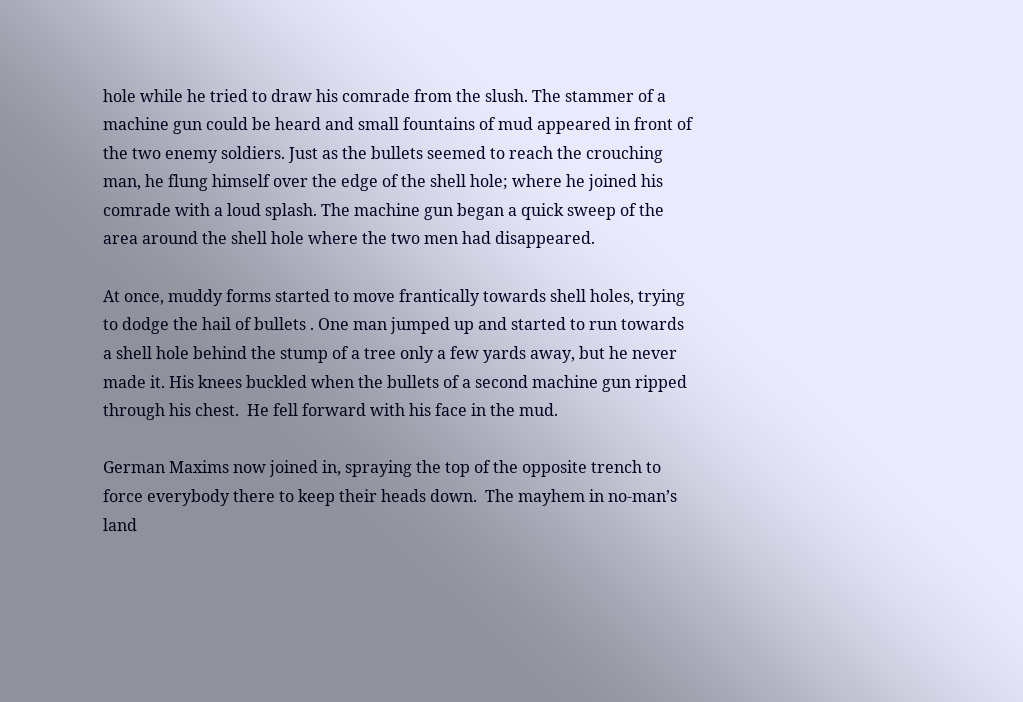hole while he tried to draw his comrade from the slush. The stammer of a machine gun could be heard and small fountains of mud appeared in front of the two enemy soldiers. Just as the bullets seemed to reach the crouching man, he flung himself over the edge of the shell hole; where he joined his comrade with a loud splash. The machine gun began a quick sweep of the area around the shell hole where the two men had disappeared.

At once, muddy forms started to move frantically towards shell holes, trying to dodge the hail of bullets . One man jumped up and started to run towards a shell hole behind the stump of a tree only a few yards away, but he never made it. His knees buckled when the bullets of a second machine gun ripped through his chest.  He fell forward with his face in the mud.

German Maxims now joined in, spraying the top of the opposite trench to force everybody there to keep their heads down.  The mayhem in no-man’s land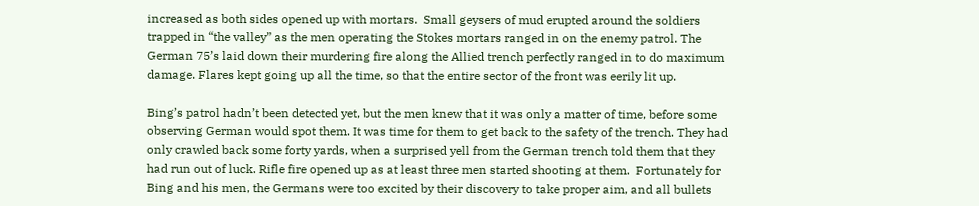increased as both sides opened up with mortars.  Small geysers of mud erupted around the soldiers trapped in “the valley” as the men operating the Stokes mortars ranged in on the enemy patrol. The German 75’s laid down their murdering fire along the Allied trench perfectly ranged in to do maximum damage. Flares kept going up all the time, so that the entire sector of the front was eerily lit up.

Bing’s patrol hadn’t been detected yet, but the men knew that it was only a matter of time, before some observing German would spot them. It was time for them to get back to the safety of the trench. They had only crawled back some forty yards, when a surprised yell from the German trench told them that they had run out of luck. Rifle fire opened up as at least three men started shooting at them.  Fortunately for Bing and his men, the Germans were too excited by their discovery to take proper aim, and all bullets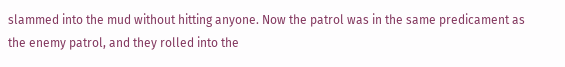slammed into the mud without hitting anyone. Now the patrol was in the same predicament as the enemy patrol, and they rolled into the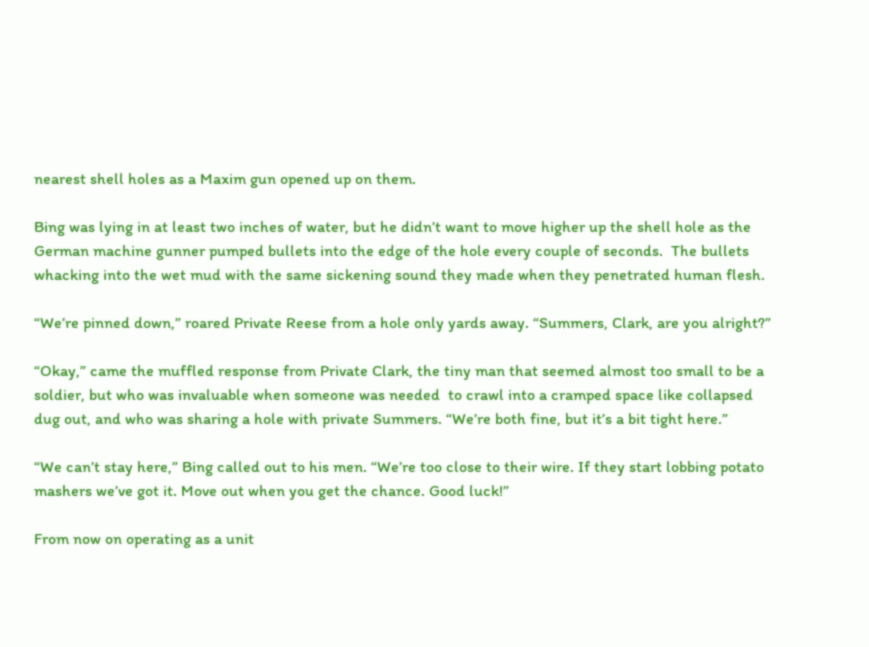nearest shell holes as a Maxim gun opened up on them.

Bing was lying in at least two inches of water, but he didn’t want to move higher up the shell hole as the German machine gunner pumped bullets into the edge of the hole every couple of seconds.  The bullets whacking into the wet mud with the same sickening sound they made when they penetrated human flesh.

“We’re pinned down,” roared Private Reese from a hole only yards away. “Summers, Clark, are you alright?”

“Okay,” came the muffled response from Private Clark, the tiny man that seemed almost too small to be a soldier, but who was invaluable when someone was needed  to crawl into a cramped space like collapsed dug out, and who was sharing a hole with private Summers. “We’re both fine, but it’s a bit tight here.”

“We can’t stay here,” Bing called out to his men. “We’re too close to their wire. If they start lobbing potato mashers we’ve got it. Move out when you get the chance. Good luck!”

From now on operating as a unit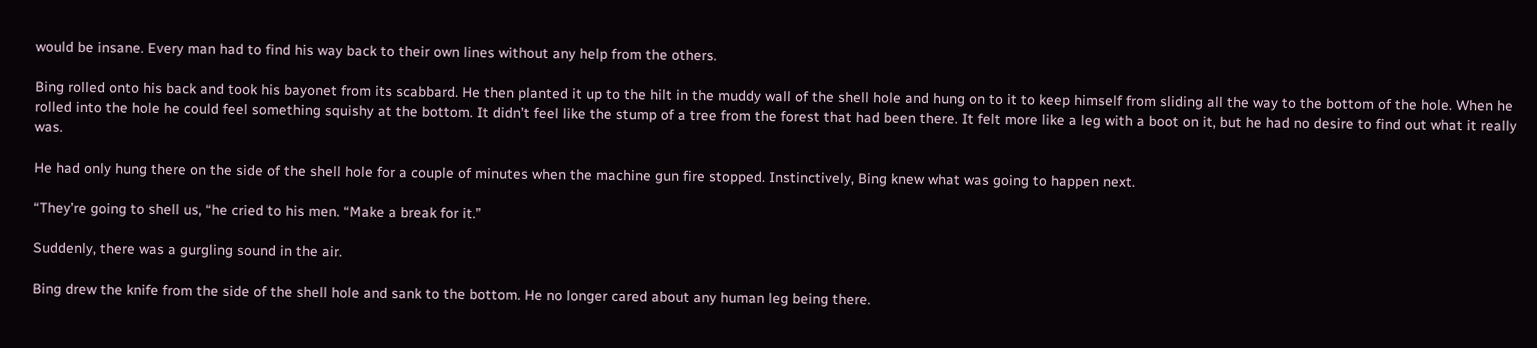would be insane. Every man had to find his way back to their own lines without any help from the others.

Bing rolled onto his back and took his bayonet from its scabbard. He then planted it up to the hilt in the muddy wall of the shell hole and hung on to it to keep himself from sliding all the way to the bottom of the hole. When he rolled into the hole he could feel something squishy at the bottom. It didn’t feel like the stump of a tree from the forest that had been there. It felt more like a leg with a boot on it, but he had no desire to find out what it really was.

He had only hung there on the side of the shell hole for a couple of minutes when the machine gun fire stopped. Instinctively, Bing knew what was going to happen next.

“They’re going to shell us, “he cried to his men. “Make a break for it.”

Suddenly, there was a gurgling sound in the air.

Bing drew the knife from the side of the shell hole and sank to the bottom. He no longer cared about any human leg being there.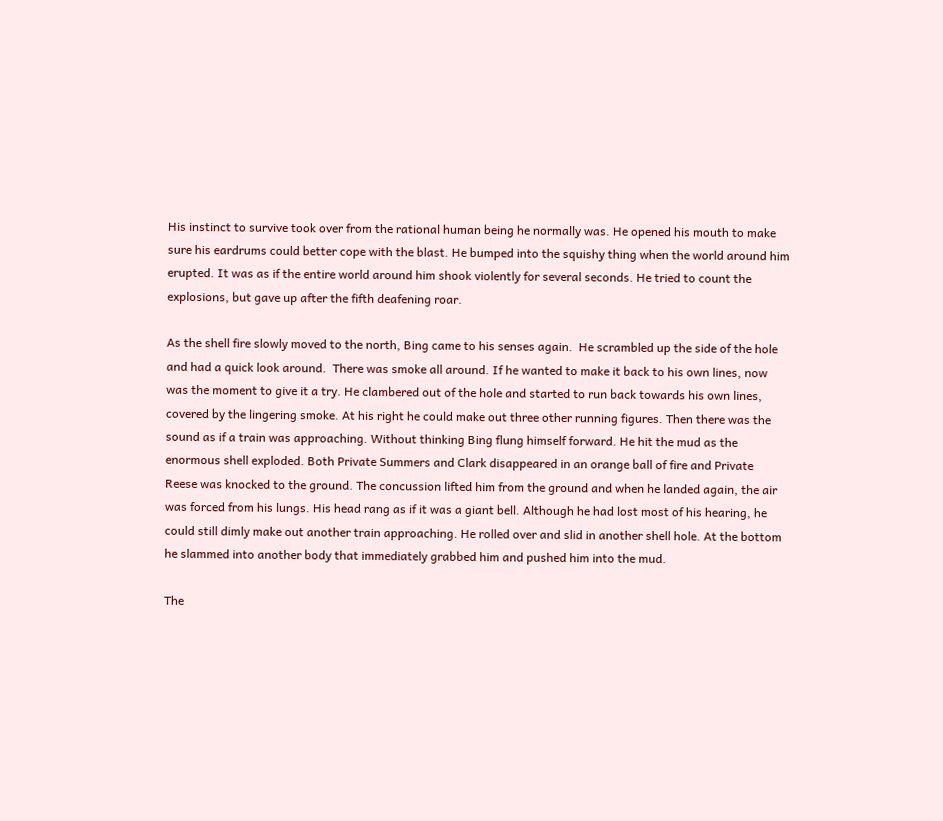His instinct to survive took over from the rational human being he normally was. He opened his mouth to make sure his eardrums could better cope with the blast. He bumped into the squishy thing when the world around him erupted. It was as if the entire world around him shook violently for several seconds. He tried to count the explosions, but gave up after the fifth deafening roar.

As the shell fire slowly moved to the north, Bing came to his senses again.  He scrambled up the side of the hole and had a quick look around.  There was smoke all around. If he wanted to make it back to his own lines, now was the moment to give it a try. He clambered out of the hole and started to run back towards his own lines, covered by the lingering smoke. At his right he could make out three other running figures. Then there was the sound as if a train was approaching. Without thinking Bing flung himself forward. He hit the mud as the enormous shell exploded. Both Private Summers and Clark disappeared in an orange ball of fire and Private Reese was knocked to the ground. The concussion lifted him from the ground and when he landed again, the air was forced from his lungs. His head rang as if it was a giant bell. Although he had lost most of his hearing, he could still dimly make out another train approaching. He rolled over and slid in another shell hole. At the bottom he slammed into another body that immediately grabbed him and pushed him into the mud.

The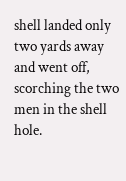shell landed only two yards away and went off, scorching the two men in the shell hole.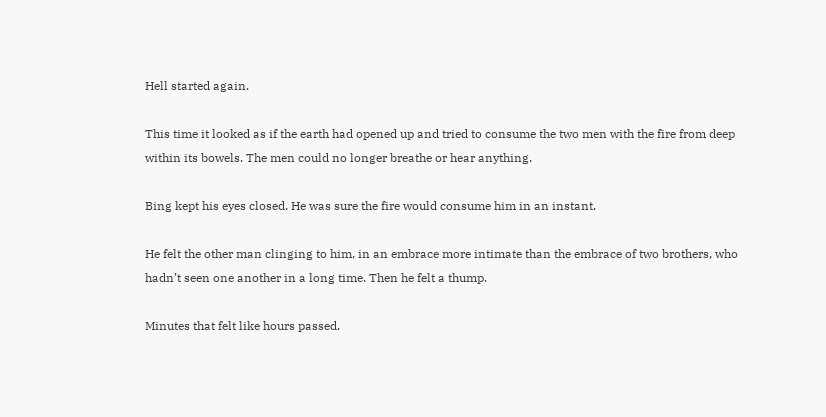Hell started again.

This time it looked as if the earth had opened up and tried to consume the two men with the fire from deep within its bowels. The men could no longer breathe or hear anything.

Bing kept his eyes closed. He was sure the fire would consume him in an instant.

He felt the other man clinging to him, in an embrace more intimate than the embrace of two brothers, who hadn’t seen one another in a long time. Then he felt a thump.

Minutes that felt like hours passed.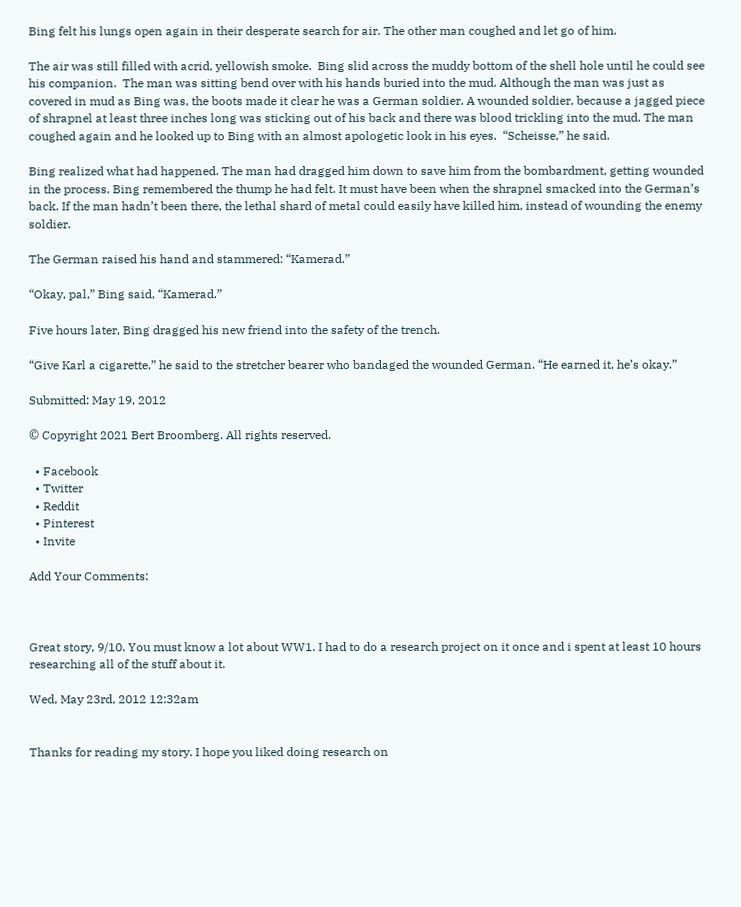Bing felt his lungs open again in their desperate search for air. The other man coughed and let go of him.

The air was still filled with acrid, yellowish smoke.  Bing slid across the muddy bottom of the shell hole until he could see his companion.  The man was sitting bend over with his hands buried into the mud. Although the man was just as covered in mud as Bing was, the boots made it clear he was a German soldier. A wounded soldier, because a jagged piece of shrapnel at least three inches long was sticking out of his back and there was blood trickling into the mud. The man coughed again and he looked up to Bing with an almost apologetic look in his eyes.  “Scheisse,” he said.

Bing realized what had happened. The man had dragged him down to save him from the bombardment, getting wounded in the process. Bing remembered the thump he had felt. It must have been when the shrapnel smacked into the German’s back. If the man hadn’t been there, the lethal shard of metal could easily have killed him, instead of wounding the enemy soldier.

The German raised his hand and stammered: “Kamerad.”

“Okay, pal,” Bing said, “Kamerad.”

Five hours later, Bing dragged his new friend into the safety of the trench.

“Give Karl a cigarette,” he said to the stretcher bearer who bandaged the wounded German. “He earned it, he’s okay.”

Submitted: May 19, 2012

© Copyright 2021 Bert Broomberg. All rights reserved.

  • Facebook
  • Twitter
  • Reddit
  • Pinterest
  • Invite

Add Your Comments:



Great story, 9/10. You must know a lot about WW1. I had to do a research project on it once and i spent at least 10 hours researching all of the stuff about it.

Wed, May 23rd, 2012 12:32am


Thanks for reading my story. I hope you liked doing research on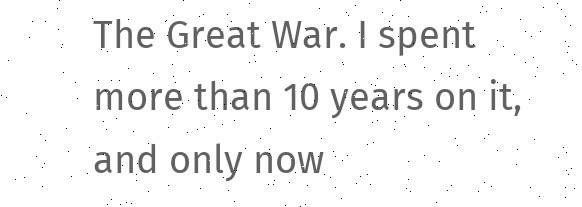The Great War. I spent more than 10 years on it, and only now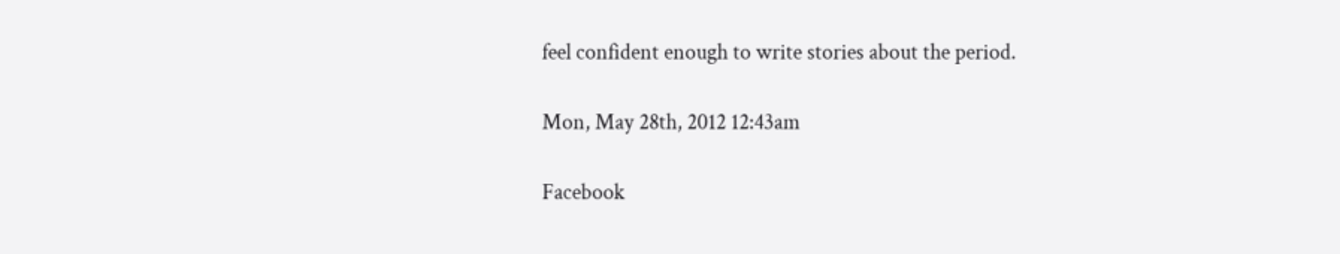feel confident enough to write stories about the period.

Mon, May 28th, 2012 12:43am

Facebook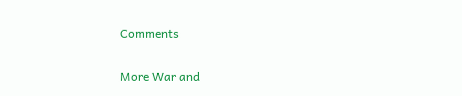Comments

More War and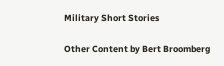Military Short Stories

Other Content by Bert Broomberg